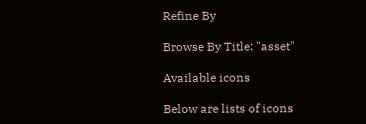Refine By

Browse By Title: "asset"

Available icons

Below are lists of icons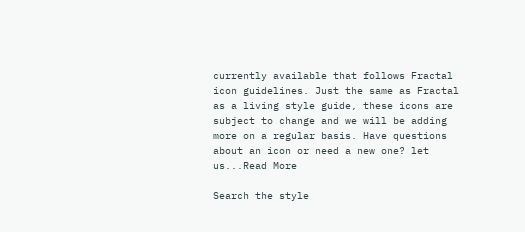currently available that follows Fractal icon guidelines. Just the same as Fractal as a living style guide, these icons are subject to change and we will be adding more on a regular basis. Have questions about an icon or need a new one? let us...Read More

Search the style